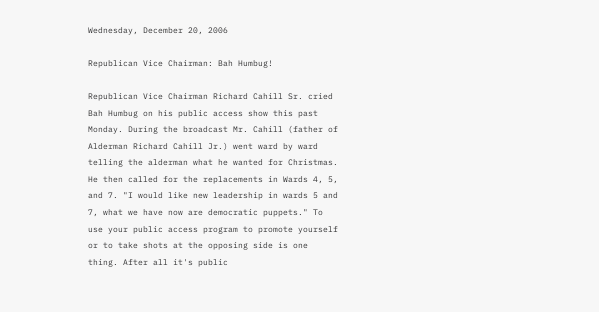Wednesday, December 20, 2006

Republican Vice Chairman: Bah Humbug!

Republican Vice Chairman Richard Cahill Sr. cried Bah Humbug on his public access show this past Monday. During the broadcast Mr. Cahill (father of Alderman Richard Cahill Jr.) went ward by ward telling the alderman what he wanted for Christmas. He then called for the replacements in Wards 4, 5, and 7. "I would like new leadership in wards 5 and 7, what we have now are democratic puppets." To use your public access program to promote yourself or to take shots at the opposing side is one thing. After all it's public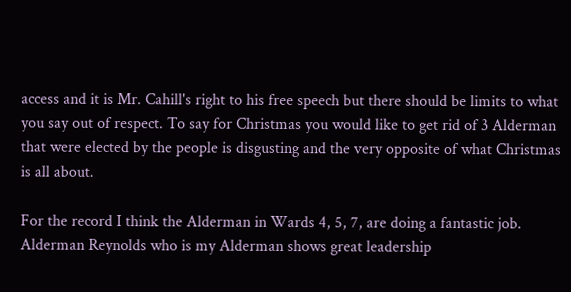access and it is Mr. Cahill's right to his free speech but there should be limits to what you say out of respect. To say for Christmas you would like to get rid of 3 Alderman that were elected by the people is disgusting and the very opposite of what Christmas is all about.

For the record I think the Alderman in Wards 4, 5, 7, are doing a fantastic job. Alderman Reynolds who is my Alderman shows great leadership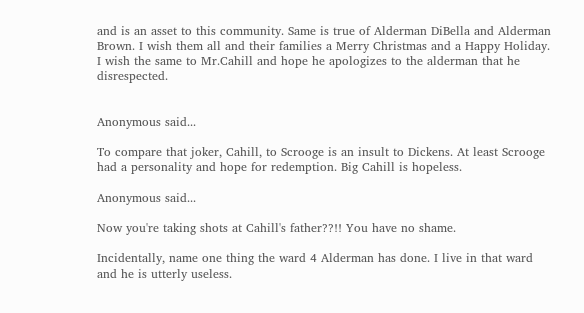and is an asset to this community. Same is true of Alderman DiBella and Alderman Brown. I wish them all and their families a Merry Christmas and a Happy Holiday. I wish the same to Mr.Cahill and hope he apologizes to the alderman that he disrespected.


Anonymous said...

To compare that joker, Cahill, to Scrooge is an insult to Dickens. At least Scrooge had a personality and hope for redemption. Big Cahill is hopeless.

Anonymous said...

Now you're taking shots at Cahill's father??!! You have no shame.

Incidentally, name one thing the ward 4 Alderman has done. I live in that ward and he is utterly useless.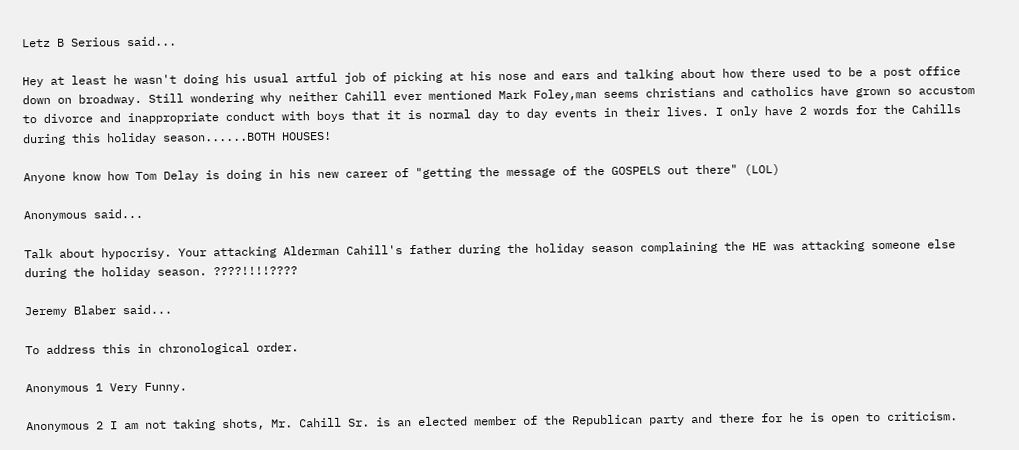Letz B Serious said...

Hey at least he wasn't doing his usual artful job of picking at his nose and ears and talking about how there used to be a post office down on broadway. Still wondering why neither Cahill ever mentioned Mark Foley,man seems christians and catholics have grown so accustom to divorce and inappropriate conduct with boys that it is normal day to day events in their lives. I only have 2 words for the Cahills during this holiday season......BOTH HOUSES!

Anyone know how Tom Delay is doing in his new career of "getting the message of the GOSPELS out there" (LOL)

Anonymous said...

Talk about hypocrisy. Your attacking Alderman Cahill's father during the holiday season complaining the HE was attacking someone else during the holiday season. ????!!!!????

Jeremy Blaber said...

To address this in chronological order.

Anonymous 1 Very Funny.

Anonymous 2 I am not taking shots, Mr. Cahill Sr. is an elected member of the Republican party and there for he is open to criticism.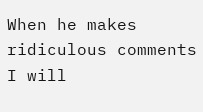When he makes ridiculous comments I will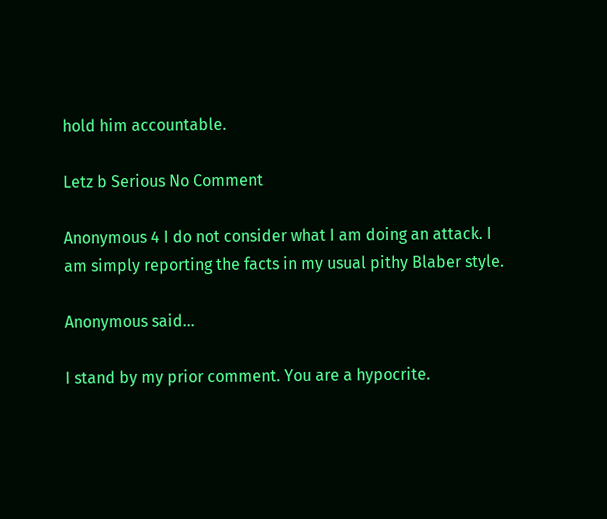hold him accountable.

Letz b Serious No Comment

Anonymous 4 I do not consider what I am doing an attack. I am simply reporting the facts in my usual pithy Blaber style.

Anonymous said...

I stand by my prior comment. You are a hypocrite.